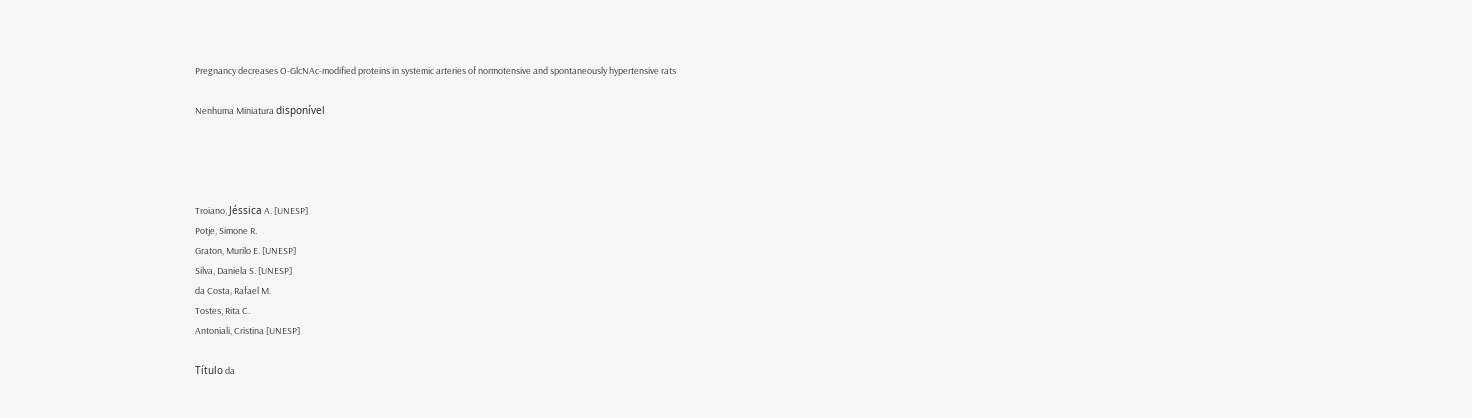Pregnancy decreases O-GlcNAc-modified proteins in systemic arteries of normotensive and spontaneously hypertensive rats

Nenhuma Miniatura disponível




Troiano, Jéssica A. [UNESP]
Potje, Simone R.
Graton, Murilo E. [UNESP]
Silva, Daniela S. [UNESP]
da Costa, Rafael M.
Tostes, Rita C.
Antoniali, Cristina [UNESP]

Título da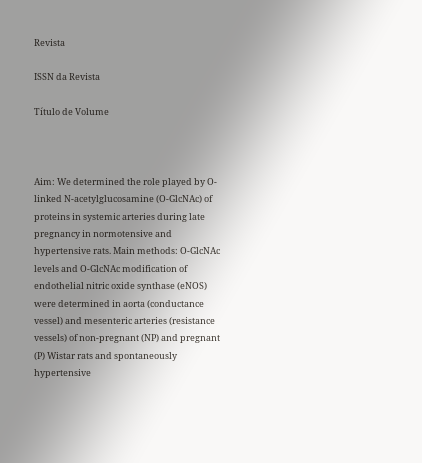Revista

ISSN da Revista

Título de Volume



Aim: We determined the role played by O-linked N-acetylglucosamine (O-GlcNAc) of proteins in systemic arteries during late pregnancy in normotensive and hypertensive rats. Main methods: O-GlcNAc levels and O-GlcNAc modification of endothelial nitric oxide synthase (eNOS) were determined in aorta (conductance vessel) and mesenteric arteries (resistance vessels) of non-pregnant (NP) and pregnant (P) Wistar rats and spontaneously hypertensive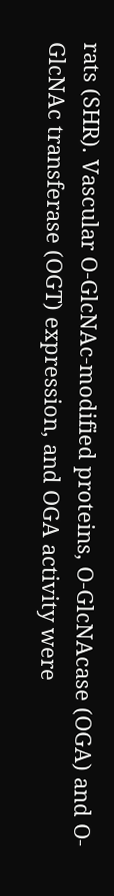rats (SHR). Vascular O-GlcNAc-modified proteins, O-GlcNAcase (OGA) and O-GlcNAc transferase (OGT) expression, and OGA activity were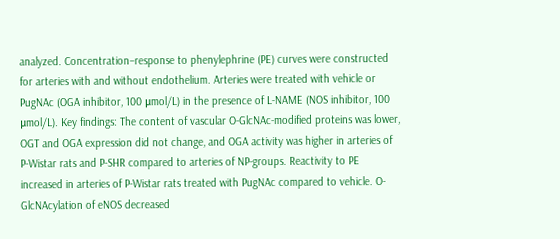analyzed. Concentration–response to phenylephrine (PE) curves were constructed for arteries with and without endothelium. Arteries were treated with vehicle or PugNAc (OGA inhibitor, 100 μmol/L) in the presence of L-NAME (NOS inhibitor, 100 μmol/L). Key findings: The content of vascular O-GlcNAc-modified proteins was lower, OGT and OGA expression did not change, and OGA activity was higher in arteries of P-Wistar rats and P-SHR compared to arteries of NP-groups. Reactivity to PE increased in arteries of P-Wistar rats treated with PugNAc compared to vehicle. O-GlcNAcylation of eNOS decreased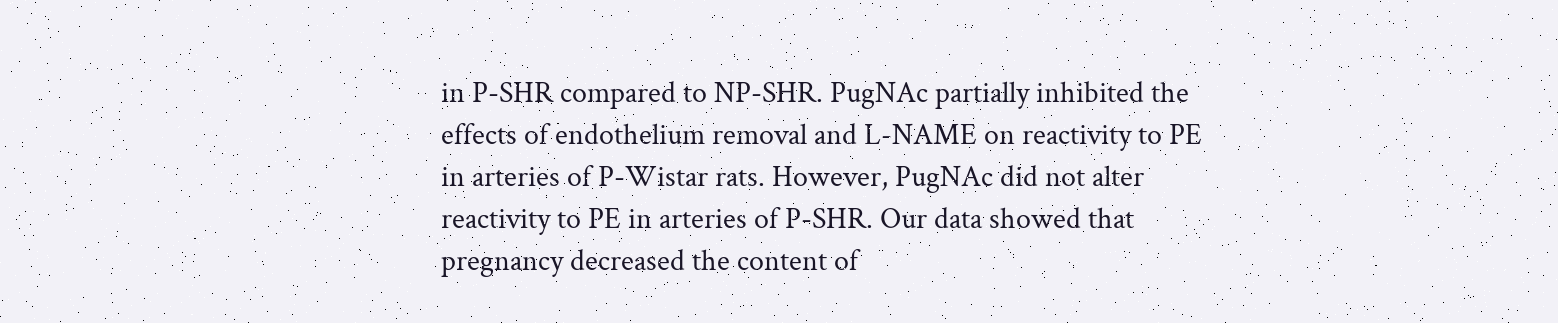in P-SHR compared to NP-SHR. PugNAc partially inhibited the effects of endothelium removal and L-NAME on reactivity to PE in arteries of P-Wistar rats. However, PugNAc did not alter reactivity to PE in arteries of P-SHR. Our data showed that pregnancy decreased the content of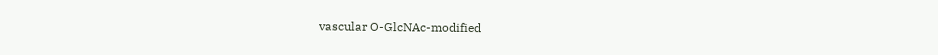vascular O-GlcNAc-modified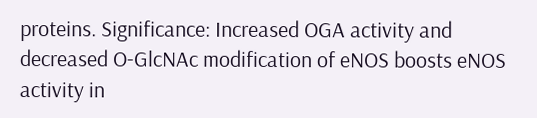proteins. Significance: Increased OGA activity and decreased O-GlcNAc modification of eNOS boosts eNOS activity in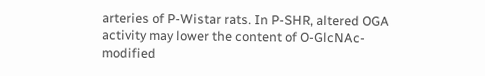arteries of P-Wistar rats. In P-SHR, altered OGA activity may lower the content of O-GlcNAc-modified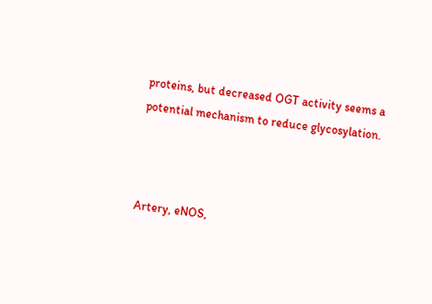proteins, but decreased OGT activity seems a potential mechanism to reduce glycosylation.



Artery, eNOS,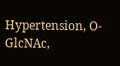Hypertension, O-GlcNAc,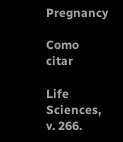Pregnancy

Como citar

Life Sciences, v. 266.